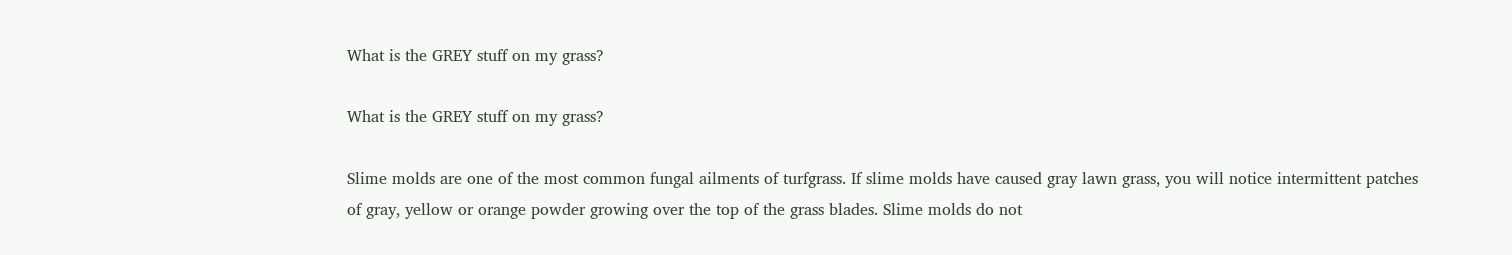What is the GREY stuff on my grass?

What is the GREY stuff on my grass?

Slime molds are one of the most common fungal ailments of turfgrass. If slime molds have caused gray lawn grass, you will notice intermittent patches of gray, yellow or orange powder growing over the top of the grass blades. Slime molds do not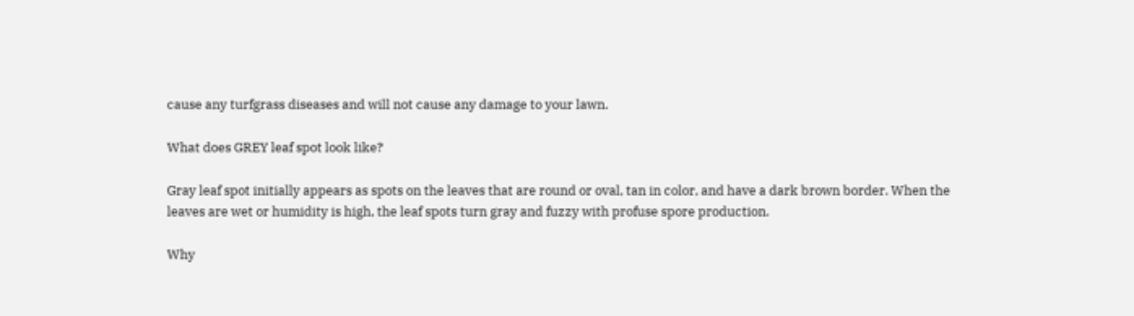cause any turfgrass diseases and will not cause any damage to your lawn.

What does GREY leaf spot look like?

Gray leaf spot initially appears as spots on the leaves that are round or oval, tan in color, and have a dark brown border. When the leaves are wet or humidity is high, the leaf spots turn gray and fuzzy with profuse spore production.

Why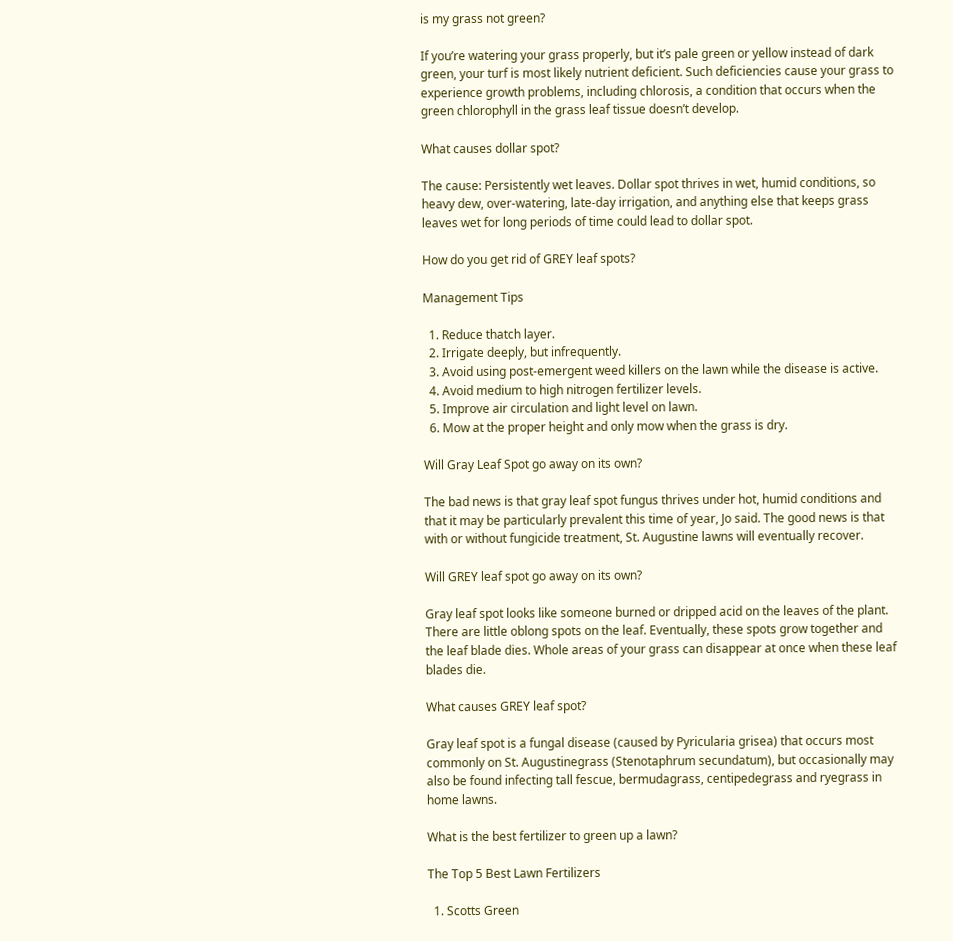is my grass not green?

If you’re watering your grass properly, but it’s pale green or yellow instead of dark green, your turf is most likely nutrient deficient. Such deficiencies cause your grass to experience growth problems, including chlorosis, a condition that occurs when the green chlorophyll in the grass leaf tissue doesn’t develop.

What causes dollar spot?

The cause: Persistently wet leaves. Dollar spot thrives in wet, humid conditions, so heavy dew, over-watering, late-day irrigation, and anything else that keeps grass leaves wet for long periods of time could lead to dollar spot.

How do you get rid of GREY leaf spots?

Management Tips

  1. Reduce thatch layer.
  2. Irrigate deeply, but infrequently.
  3. Avoid using post-emergent weed killers on the lawn while the disease is active.
  4. Avoid medium to high nitrogen fertilizer levels.
  5. Improve air circulation and light level on lawn.
  6. Mow at the proper height and only mow when the grass is dry.

Will Gray Leaf Spot go away on its own?

The bad news is that gray leaf spot fungus thrives under hot, humid conditions and that it may be particularly prevalent this time of year, Jo said. The good news is that with or without fungicide treatment, St. Augustine lawns will eventually recover.

Will GREY leaf spot go away on its own?

Gray leaf spot looks like someone burned or dripped acid on the leaves of the plant. There are little oblong spots on the leaf. Eventually, these spots grow together and the leaf blade dies. Whole areas of your grass can disappear at once when these leaf blades die.

What causes GREY leaf spot?

Gray leaf spot is a fungal disease (caused by Pyricularia grisea) that occurs most commonly on St. Augustinegrass (Stenotaphrum secundatum), but occasionally may also be found infecting tall fescue, bermudagrass, centipedegrass and ryegrass in home lawns.

What is the best fertilizer to green up a lawn?

The Top 5 Best Lawn Fertilizers

  1. Scotts Green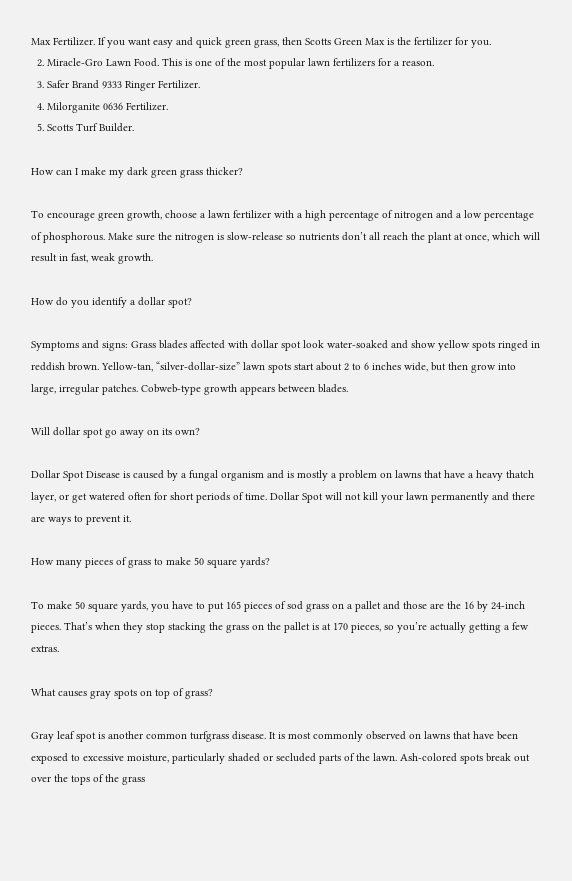Max Fertilizer. If you want easy and quick green grass, then Scotts Green Max is the fertilizer for you.
  2. Miracle-Gro Lawn Food. This is one of the most popular lawn fertilizers for a reason.
  3. Safer Brand 9333 Ringer Fertilizer.
  4. Milorganite 0636 Fertilizer.
  5. Scotts Turf Builder.

How can I make my dark green grass thicker?

To encourage green growth, choose a lawn fertilizer with a high percentage of nitrogen and a low percentage of phosphorous. Make sure the nitrogen is slow-release so nutrients don’t all reach the plant at once, which will result in fast, weak growth.

How do you identify a dollar spot?

Symptoms and signs: Grass blades affected with dollar spot look water-soaked and show yellow spots ringed in reddish brown. Yellow-tan, “silver-dollar-size” lawn spots start about 2 to 6 inches wide, but then grow into large, irregular patches. Cobweb-type growth appears between blades.

Will dollar spot go away on its own?

Dollar Spot Disease is caused by a fungal organism and is mostly a problem on lawns that have a heavy thatch layer, or get watered often for short periods of time. Dollar Spot will not kill your lawn permanently and there are ways to prevent it.

How many pieces of grass to make 50 square yards?

To make 50 square yards, you have to put 165 pieces of sod grass on a pallet and those are the 16 by 24-inch pieces. That’s when they stop stacking the grass on the pallet is at 170 pieces, so you’re actually getting a few extras.

What causes gray spots on top of grass?

Gray leaf spot is another common turfgrass disease. It is most commonly observed on lawns that have been exposed to excessive moisture, particularly shaded or secluded parts of the lawn. Ash-colored spots break out over the tops of the grass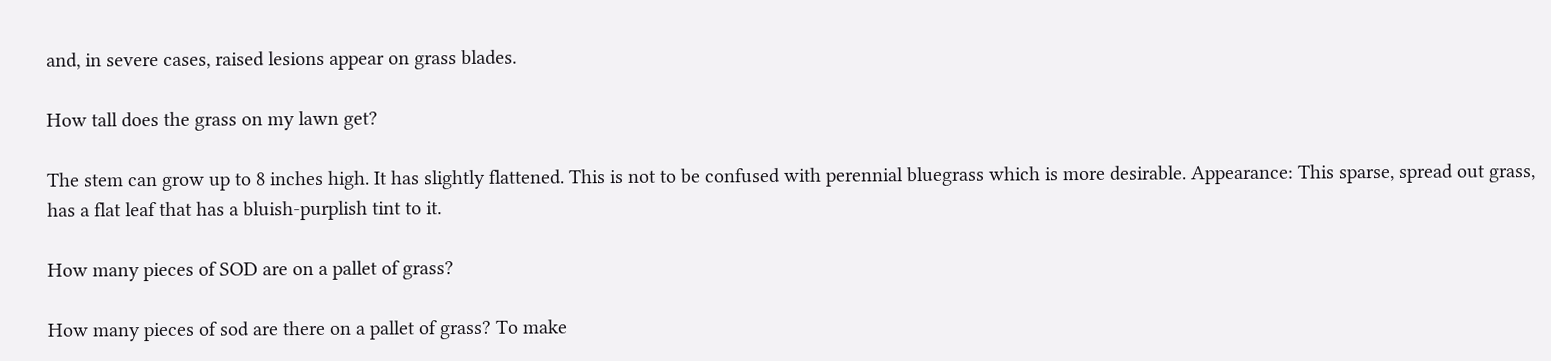and, in severe cases, raised lesions appear on grass blades.

How tall does the grass on my lawn get?

The stem can grow up to 8 inches high. It has slightly flattened. This is not to be confused with perennial bluegrass which is more desirable. Appearance: This sparse, spread out grass, has a flat leaf that has a bluish-purplish tint to it.

How many pieces of SOD are on a pallet of grass?

How many pieces of sod are there on a pallet of grass? To make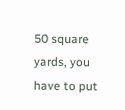50 square yards, you have to put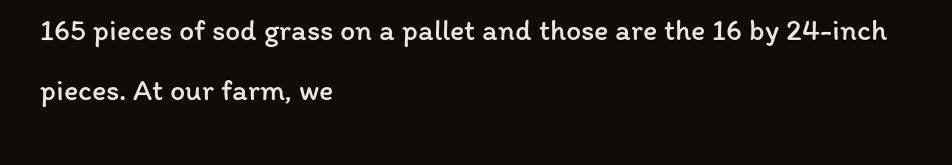165 pieces of sod grass on a pallet and those are the 16 by 24-inch pieces. At our farm, we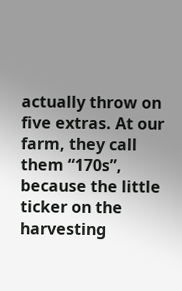actually throw on five extras. At our farm, they call them “170s”, because the little ticker on the harvesting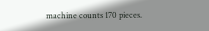machine counts 170 pieces.